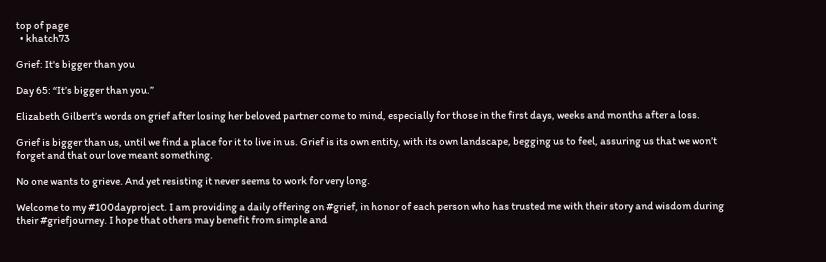top of page
  • khatch73

Grief: It's bigger than you

Day 65: “It’s bigger than you.”

Elizabeth Gilbert’s words on grief after losing her beloved partner come to mind, especially for those in the first days, weeks and months after a loss.

Grief is bigger than us, until we find a place for it to live in us. Grief is its own entity, with its own landscape, begging us to feel, assuring us that we won’t forget and that our love meant something.

No one wants to grieve. And yet resisting it never seems to work for very long.

Welcome to my #100dayproject. I am providing a daily offering on #grief, in honor of each person who has trusted me with their story and wisdom during their #griefjourney. I hope that others may benefit from simple and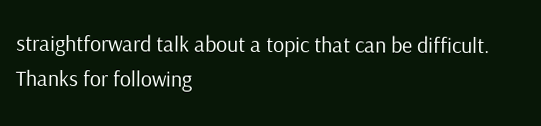straightforward talk about a topic that can be difficult. Thanks for following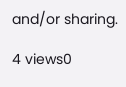and/or sharing.

4 views0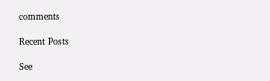comments

Recent Posts

See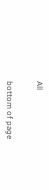All


bottom of page